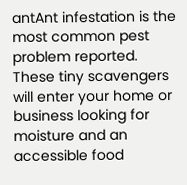antAnt infestation is the most common pest problem reported. These tiny scavengers will enter your home or business looking for moisture and an accessible food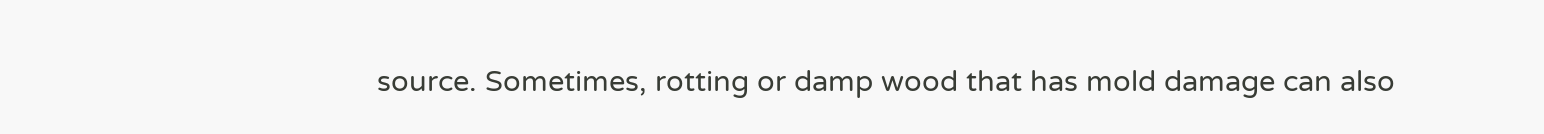source. Sometimes, rotting or damp wood that has mold damage can also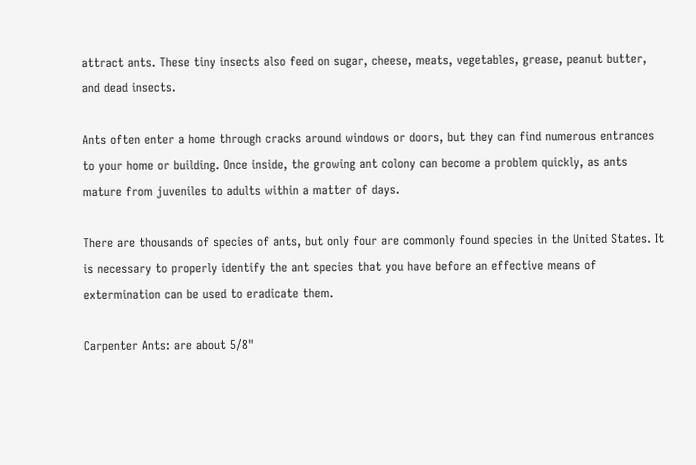attract ants. These tiny insects also feed on sugar, cheese, meats, vegetables, grease, peanut butter, and dead insects.

Ants often enter a home through cracks around windows or doors, but they can find numerous entrances to your home or building. Once inside, the growing ant colony can become a problem quickly, as ants mature from juveniles to adults within a matter of days.

There are thousands of species of ants, but only four are commonly found species in the United States. It is necessary to properly identify the ant species that you have before an effective means of extermination can be used to eradicate them.

Carpenter Ants: are about 5/8"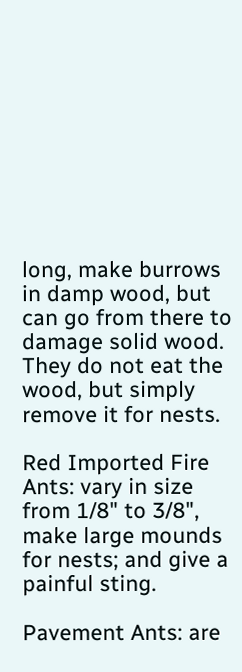long, make burrows in damp wood, but can go from there to damage solid wood. They do not eat the wood, but simply remove it for nests.

Red Imported Fire Ants: vary in size from 1/8" to 3/8", make large mounds for nests; and give a painful sting.

Pavement Ants: are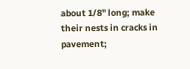about 1/8" long; make their nests in cracks in pavement;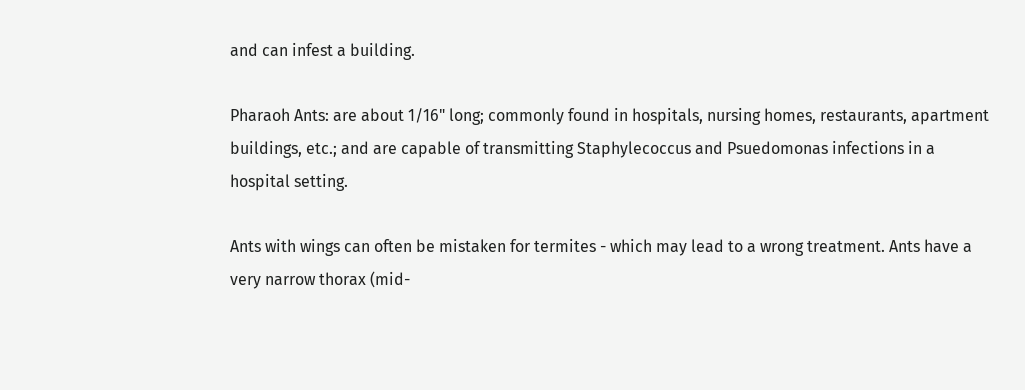and can infest a building.

Pharaoh Ants: are about 1/16" long; commonly found in hospitals, nursing homes, restaurants, apartment buildings, etc.; and are capable of transmitting Staphylecoccus and Psuedomonas infections in a hospital setting.

Ants with wings can often be mistaken for termites - which may lead to a wrong treatment. Ants have a very narrow thorax (mid-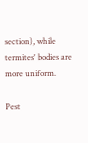section), while termites' bodies are more uniform.

Pest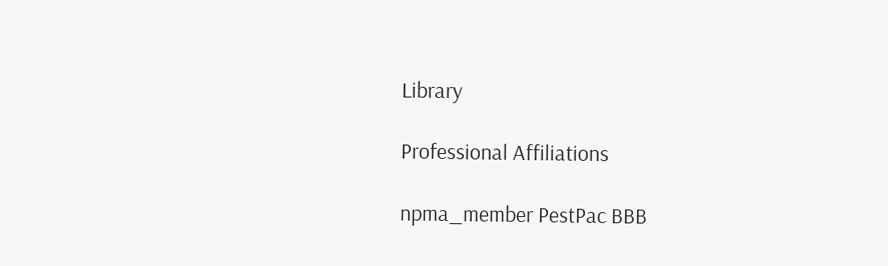Library

Professional Affiliations

npma_member PestPac BBB